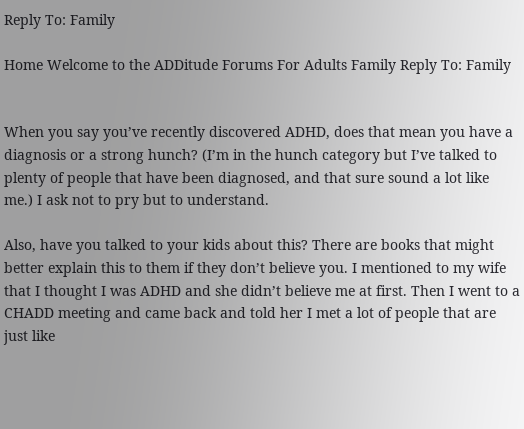Reply To: Family

Home Welcome to the ADDitude Forums For Adults Family Reply To: Family


When you say you’ve recently discovered ADHD, does that mean you have a diagnosis or a strong hunch? (I’m in the hunch category but I’ve talked to plenty of people that have been diagnosed, and that sure sound a lot like me.) I ask not to pry but to understand.

Also, have you talked to your kids about this? There are books that might better explain this to them if they don’t believe you. I mentioned to my wife that I thought I was ADHD and she didn’t believe me at first. Then I went to a CHADD meeting and came back and told her I met a lot of people that are just like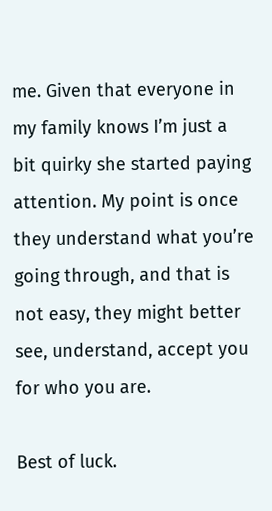me. Given that everyone in my family knows I’m just a bit quirky she started paying attention. My point is once they understand what you’re going through, and that is not easy, they might better see, understand, accept you for who you are.

Best of luck.